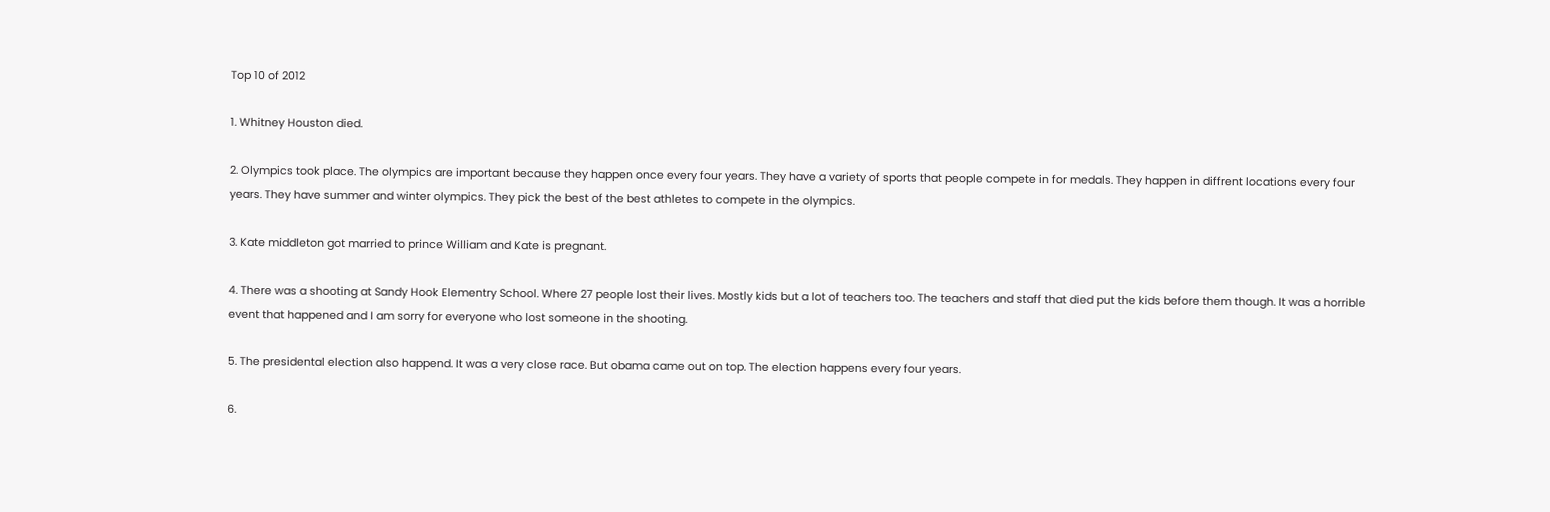Top 10 of 2012

1. Whitney Houston died.

2. Olympics took place. The olympics are important because they happen once every four years. They have a variety of sports that people compete in for medals. They happen in diffrent locations every four years. They have summer and winter olympics. They pick the best of the best athletes to compete in the olympics.

3. Kate middleton got married to prince William and Kate is pregnant.

4. There was a shooting at Sandy Hook Elementry School. Where 27 people lost their lives. Mostly kids but a lot of teachers too. The teachers and staff that died put the kids before them though. It was a horrible event that happened and I am sorry for everyone who lost someone in the shooting.

5. The presidental election also happend. It was a very close race. But obama came out on top. The election happens every four years.

6.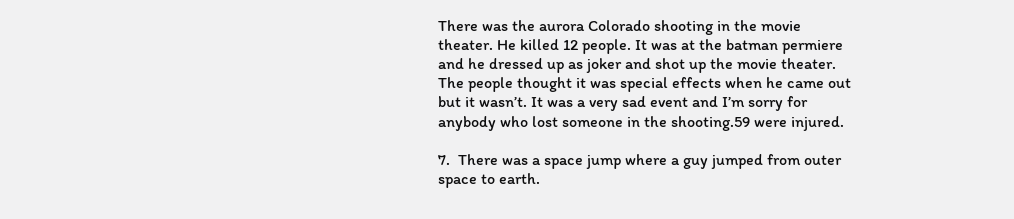There was the aurora Colorado shooting in the movie theater. He killed 12 people. It was at the batman permiere and he dressed up as joker and shot up the movie theater. The people thought it was special effects when he came out but it wasn’t. It was a very sad event and I’m sorry for anybody who lost someone in the shooting.59 were injured.

7.  There was a space jump where a guy jumped from outer space to earth.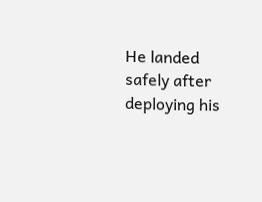He landed safely after deploying his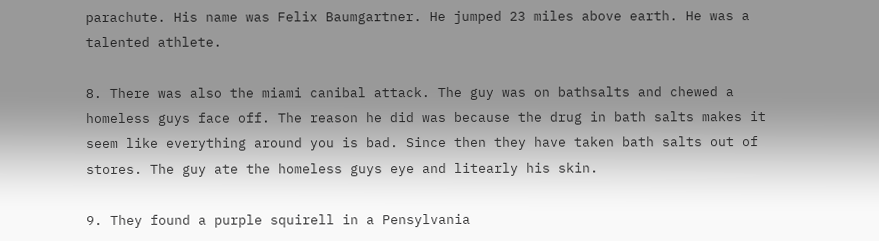parachute. His name was Felix Baumgartner. He jumped 23 miles above earth. He was a talented athlete.

8. There was also the miami canibal attack. The guy was on bathsalts and chewed a homeless guys face off. The reason he did was because the drug in bath salts makes it seem like everything around you is bad. Since then they have taken bath salts out of stores. The guy ate the homeless guys eye and litearly his skin.

9. They found a purple squirell in a Pensylvania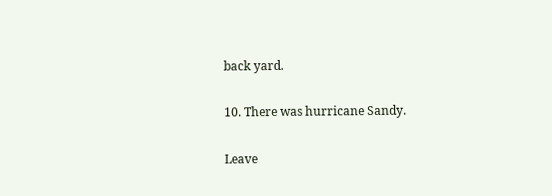back yard.

10. There was hurricane Sandy.

Leave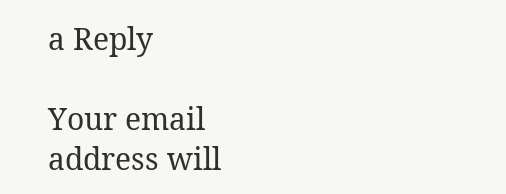a Reply

Your email address will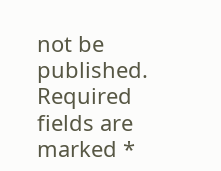not be published. Required fields are marked *